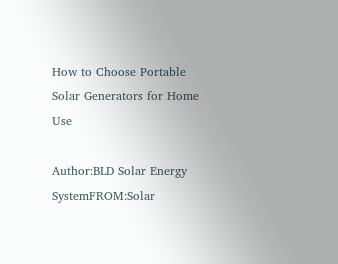How to Choose Portable Solar Generators for Home Use

Author:BLD Solar Energy SystemFROM:Solar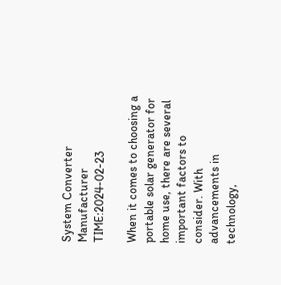System Converter Manufacturer TIME:2024-02-23

When it comes to choosing a portable solar generator for home use, there are several important factors to consider. With advancements in technology,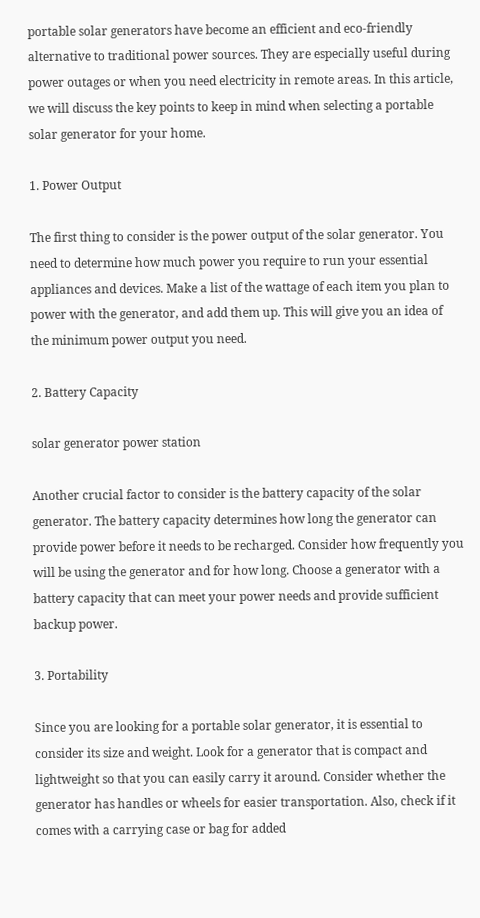portable solar generators have become an efficient and eco-friendly alternative to traditional power sources. They are especially useful during power outages or when you need electricity in remote areas. In this article, we will discuss the key points to keep in mind when selecting a portable solar generator for your home.

1. Power Output

The first thing to consider is the power output of the solar generator. You need to determine how much power you require to run your essential appliances and devices. Make a list of the wattage of each item you plan to power with the generator, and add them up. This will give you an idea of the minimum power output you need.

2. Battery Capacity

solar generator power station

Another crucial factor to consider is the battery capacity of the solar generator. The battery capacity determines how long the generator can provide power before it needs to be recharged. Consider how frequently you will be using the generator and for how long. Choose a generator with a battery capacity that can meet your power needs and provide sufficient backup power.

3. Portability

Since you are looking for a portable solar generator, it is essential to consider its size and weight. Look for a generator that is compact and lightweight so that you can easily carry it around. Consider whether the generator has handles or wheels for easier transportation. Also, check if it comes with a carrying case or bag for added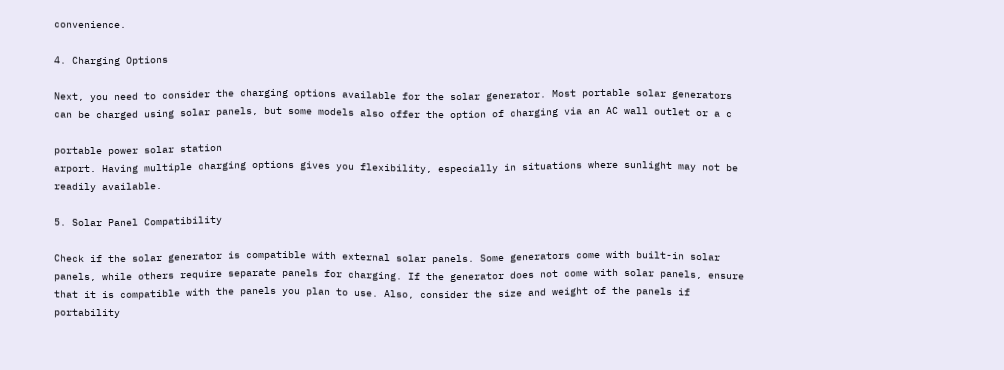convenience.

4. Charging Options

Next, you need to consider the charging options available for the solar generator. Most portable solar generators can be charged using solar panels, but some models also offer the option of charging via an AC wall outlet or a c

portable power solar station
arport. Having multiple charging options gives you flexibility, especially in situations where sunlight may not be readily available.

5. Solar Panel Compatibility

Check if the solar generator is compatible with external solar panels. Some generators come with built-in solar panels, while others require separate panels for charging. If the generator does not come with solar panels, ensure that it is compatible with the panels you plan to use. Also, consider the size and weight of the panels if portability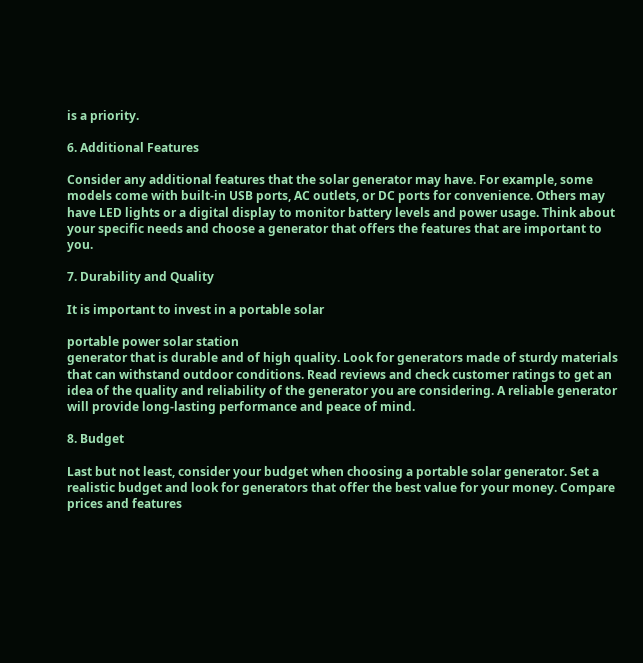is a priority.

6. Additional Features

Consider any additional features that the solar generator may have. For example, some models come with built-in USB ports, AC outlets, or DC ports for convenience. Others may have LED lights or a digital display to monitor battery levels and power usage. Think about your specific needs and choose a generator that offers the features that are important to you.

7. Durability and Quality

It is important to invest in a portable solar

portable power solar station
generator that is durable and of high quality. Look for generators made of sturdy materials that can withstand outdoor conditions. Read reviews and check customer ratings to get an idea of the quality and reliability of the generator you are considering. A reliable generator will provide long-lasting performance and peace of mind.

8. Budget

Last but not least, consider your budget when choosing a portable solar generator. Set a realistic budget and look for generators that offer the best value for your money. Compare prices and features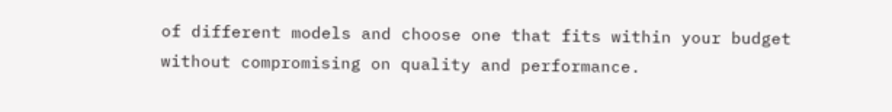of different models and choose one that fits within your budget without compromising on quality and performance.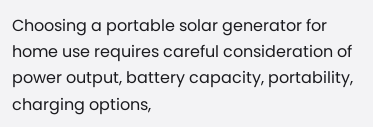Choosing a portable solar generator for home use requires careful consideration of power output, battery capacity, portability, charging options,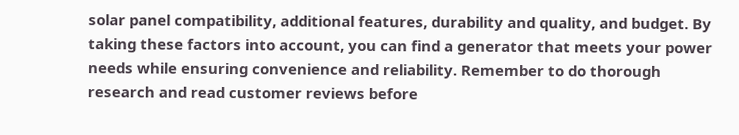solar panel compatibility, additional features, durability and quality, and budget. By taking these factors into account, you can find a generator that meets your power needs while ensuring convenience and reliability. Remember to do thorough research and read customer reviews before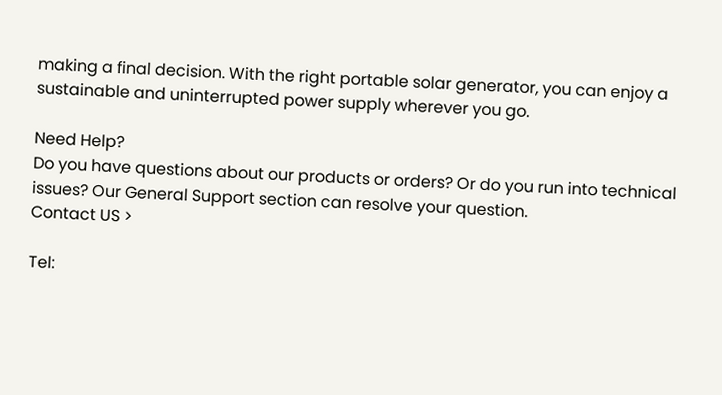making a final decision. With the right portable solar generator, you can enjoy a sustainable and uninterrupted power supply wherever you go.

Need Help?
Do you have questions about our products or orders? Or do you run into technical issues? Our General Support section can resolve your question.
Contact US >

Tel: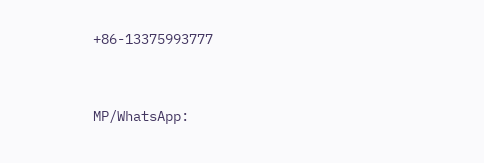+86-13375993777


MP/WhatsApp: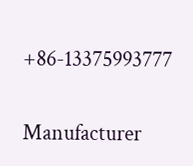+86-13375993777

Manufacturer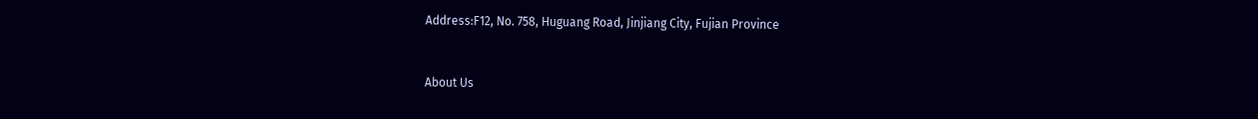Address:F12, No. 758, Huguang Road, Jinjiang City, Fujian Province


About Us